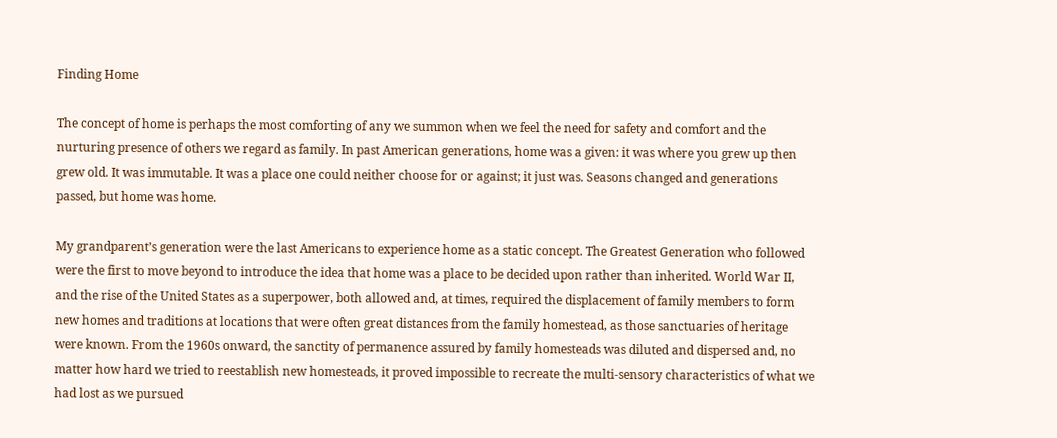Finding Home

The concept of home is perhaps the most comforting of any we summon when we feel the need for safety and comfort and the nurturing presence of others we regard as family. In past American generations, home was a given: it was where you grew up then grew old. It was immutable. It was a place one could neither choose for or against; it just was. Seasons changed and generations passed, but home was home.

My grandparent’s generation were the last Americans to experience home as a static concept. The Greatest Generation who followed were the first to move beyond to introduce the idea that home was a place to be decided upon rather than inherited. World War II, and the rise of the United States as a superpower, both allowed and, at times, required the displacement of family members to form new homes and traditions at locations that were often great distances from the family homestead, as those sanctuaries of heritage were known. From the 1960s onward, the sanctity of permanence assured by family homesteads was diluted and dispersed and, no matter how hard we tried to reestablish new homesteads, it proved impossible to recreate the multi-sensory characteristics of what we had lost as we pursued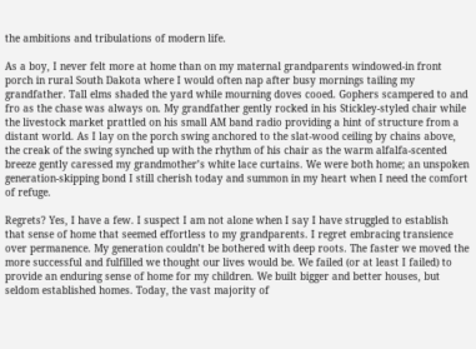the ambitions and tribulations of modern life.

As a boy, I never felt more at home than on my maternal grandparents windowed-in front porch in rural South Dakota where I would often nap after busy mornings tailing my grandfather. Tall elms shaded the yard while mourning doves cooed. Gophers scampered to and fro as the chase was always on. My grandfather gently rocked in his Stickley-styled chair while the livestock market prattled on his small AM band radio providing a hint of structure from a distant world. As I lay on the porch swing anchored to the slat-wood ceiling by chains above, the creak of the swing synched up with the rhythm of his chair as the warm alfalfa-scented breeze gently caressed my grandmother’s white lace curtains. We were both home; an unspoken generation-skipping bond I still cherish today and summon in my heart when I need the comfort of refuge.

Regrets? Yes, I have a few. I suspect I am not alone when I say I have struggled to establish that sense of home that seemed effortless to my grandparents. I regret embracing transience over permanence. My generation couldn’t be bothered with deep roots. The faster we moved the more successful and fulfilled we thought our lives would be. We failed (or at least I failed) to provide an enduring sense of home for my children. We built bigger and better houses, but seldom established homes. Today, the vast majority of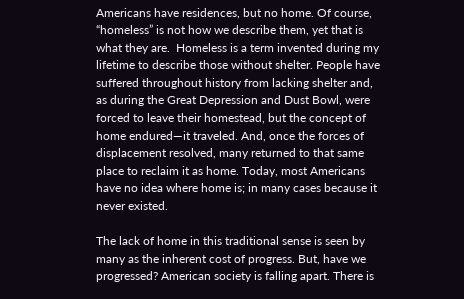Americans have residences, but no home. Of course, “homeless” is not how we describe them, yet that is what they are.  Homeless is a term invented during my lifetime to describe those without shelter. People have suffered throughout history from lacking shelter and, as during the Great Depression and Dust Bowl, were forced to leave their homestead, but the concept of home endured—it traveled. And, once the forces of displacement resolved, many returned to that same place to reclaim it as home. Today, most Americans have no idea where home is; in many cases because it never existed.

The lack of home in this traditional sense is seen by many as the inherent cost of progress. But, have we progressed? American society is falling apart. There is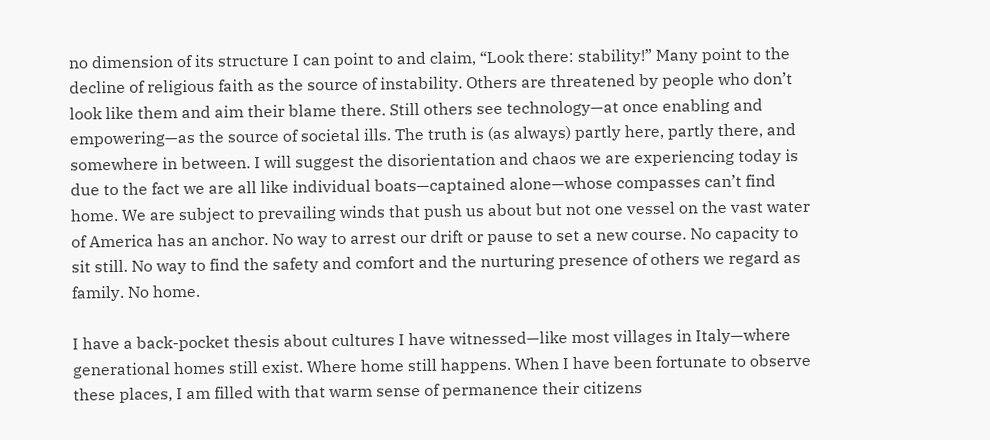no dimension of its structure I can point to and claim, “Look there: stability!” Many point to the decline of religious faith as the source of instability. Others are threatened by people who don’t look like them and aim their blame there. Still others see technology—at once enabling and empowering—as the source of societal ills. The truth is (as always) partly here, partly there, and somewhere in between. I will suggest the disorientation and chaos we are experiencing today is due to the fact we are all like individual boats—captained alone—whose compasses can’t find home. We are subject to prevailing winds that push us about but not one vessel on the vast water of America has an anchor. No way to arrest our drift or pause to set a new course. No capacity to sit still. No way to find the safety and comfort and the nurturing presence of others we regard as family. No home.

I have a back-pocket thesis about cultures I have witnessed—like most villages in Italy—where generational homes still exist. Where home still happens. When I have been fortunate to observe these places, I am filled with that warm sense of permanence their citizens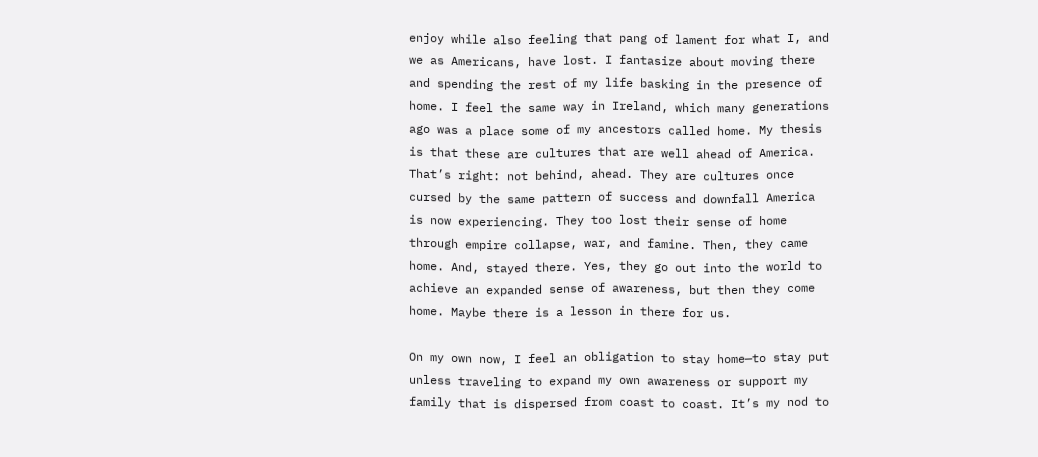enjoy while also feeling that pang of lament for what I, and we as Americans, have lost. I fantasize about moving there and spending the rest of my life basking in the presence of home. I feel the same way in Ireland, which many generations ago was a place some of my ancestors called home. My thesis is that these are cultures that are well ahead of America. That’s right: not behind, ahead. They are cultures once cursed by the same pattern of success and downfall America is now experiencing. They too lost their sense of home through empire collapse, war, and famine. Then, they came home. And, stayed there. Yes, they go out into the world to achieve an expanded sense of awareness, but then they come home. Maybe there is a lesson in there for us.

On my own now, I feel an obligation to stay home—to stay put unless traveling to expand my own awareness or support my family that is dispersed from coast to coast. It’s my nod to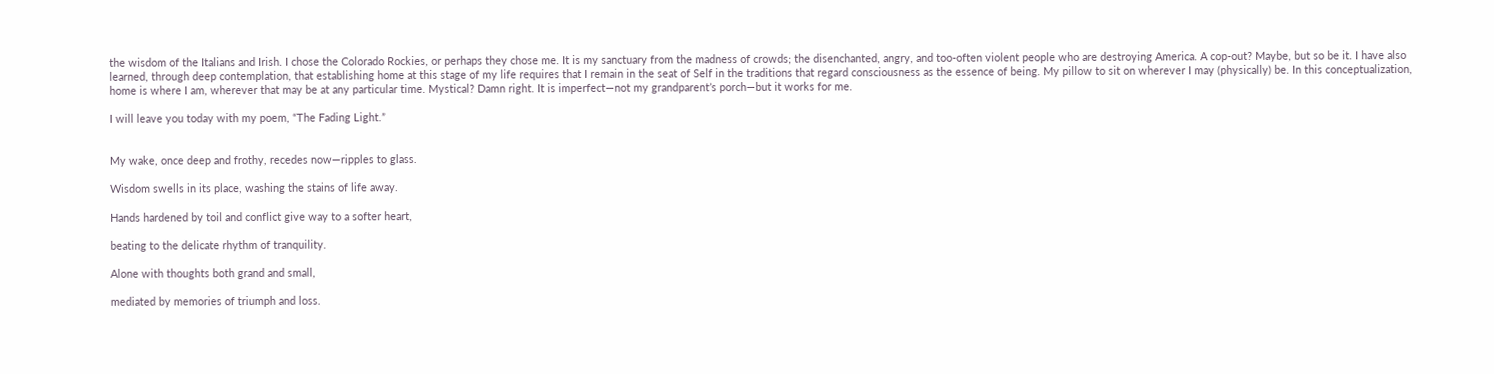the wisdom of the Italians and Irish. I chose the Colorado Rockies, or perhaps they chose me. It is my sanctuary from the madness of crowds; the disenchanted, angry, and too-often violent people who are destroying America. A cop-out? Maybe, but so be it. I have also learned, through deep contemplation, that establishing home at this stage of my life requires that I remain in the seat of Self in the traditions that regard consciousness as the essence of being. My pillow to sit on wherever I may (physically) be. In this conceptualization, home is where I am, wherever that may be at any particular time. Mystical? Damn right. It is imperfect—not my grandparent’s porch—but it works for me.

I will leave you today with my poem, “The Fading Light.”


My wake, once deep and frothy, recedes now—ripples to glass.

Wisdom swells in its place, washing the stains of life away.

Hands hardened by toil and conflict give way to a softer heart,

beating to the delicate rhythm of tranquility.

Alone with thoughts both grand and small,

mediated by memories of triumph and loss.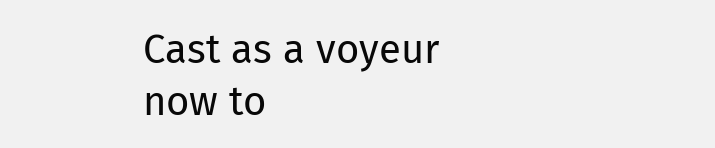Cast as a voyeur now to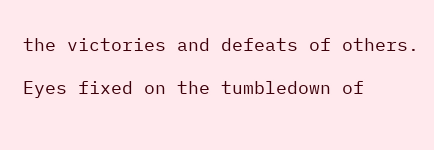the victories and defeats of others.

Eyes fixed on the tumbledown of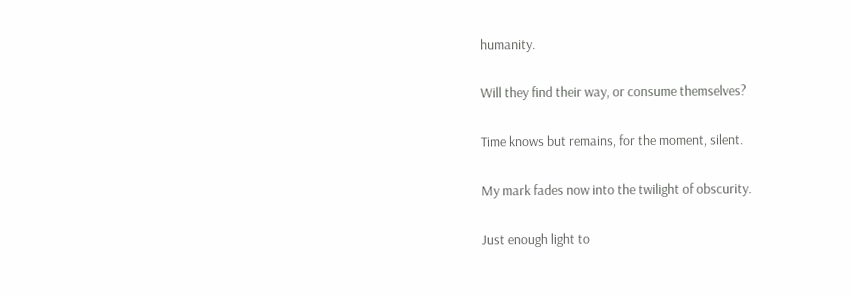humanity.

Will they find their way, or consume themselves?

Time knows but remains, for the moment, silent.

My mark fades now into the twilight of obscurity.

Just enough light to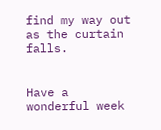find my way out as the curtain falls.


Have a wonderful week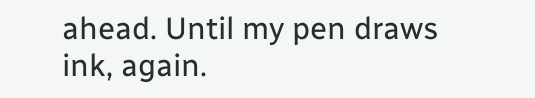ahead. Until my pen draws ink, again.